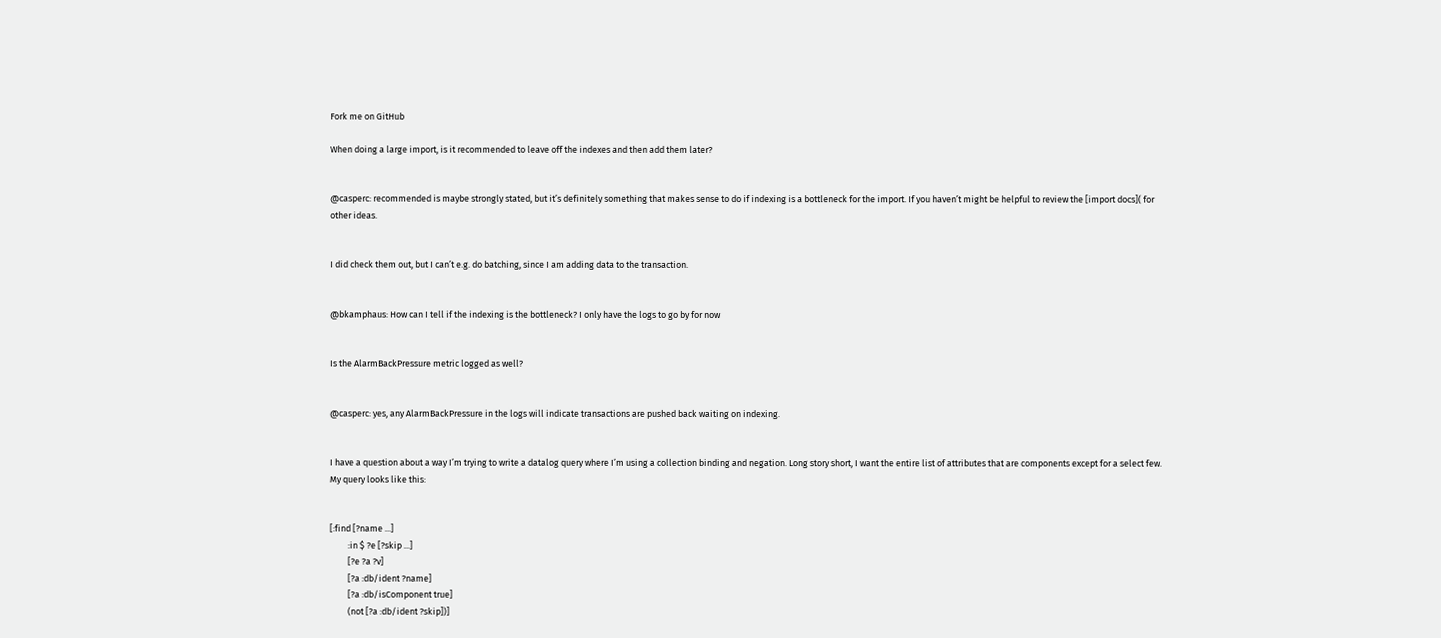Fork me on GitHub

When doing a large import, is it recommended to leave off the indexes and then add them later?


@casperc: recommended is maybe strongly stated, but it’s definitely something that makes sense to do if indexing is a bottleneck for the import. If you haven’t might be helpful to review the [import docs]( for other ideas.


I did check them out, but I can’t e.g. do batching, since I am adding data to the transaction.


@bkamphaus: How can I tell if the indexing is the bottleneck? I only have the logs to go by for now


Is the AlarmBackPressure metric logged as well?


@casperc: yes, any AlarmBackPressure in the logs will indicate transactions are pushed back waiting on indexing.


I have a question about a way I’m trying to write a datalog query where I’m using a collection binding and negation. Long story short, I want the entire list of attributes that are components except for a select few. My query looks like this:


[:find [?name ...]
         :in $ ?e [?skip ...]
         [?e ?a ?v]
         [?a :db/ident ?name]
         [?a :db/isComponent true]
         (not [?a :db/ident ?skip])]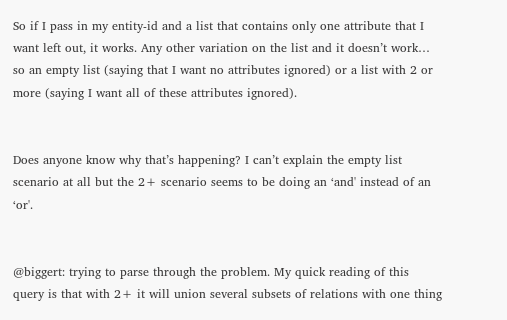So if I pass in my entity-id and a list that contains only one attribute that I want left out, it works. Any other variation on the list and it doesn’t work… so an empty list (saying that I want no attributes ignored) or a list with 2 or more (saying I want all of these attributes ignored).


Does anyone know why that’s happening? I can’t explain the empty list scenario at all but the 2+ scenario seems to be doing an ‘and' instead of an ‘or'.


@biggert: trying to parse through the problem. My quick reading of this query is that with 2+ it will union several subsets of relations with one thing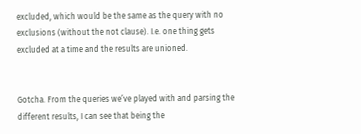excluded, which would be the same as the query with no exclusions (without the not clause). I.e. one thing gets excluded at a time and the results are unioned.


Gotcha. From the queries we’ve played with and parsing the different results, I can see that being the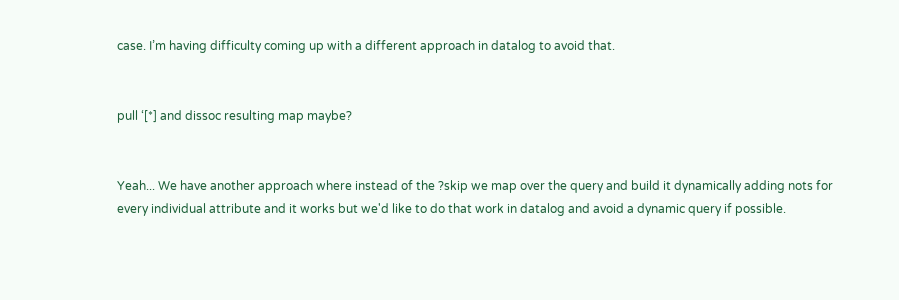case. I’m having difficulty coming up with a different approach in datalog to avoid that.


pull ‘[*] and dissoc resulting map maybe?


Yeah... We have another approach where instead of the ?skip we map over the query and build it dynamically adding nots for every individual attribute and it works but we'd like to do that work in datalog and avoid a dynamic query if possible.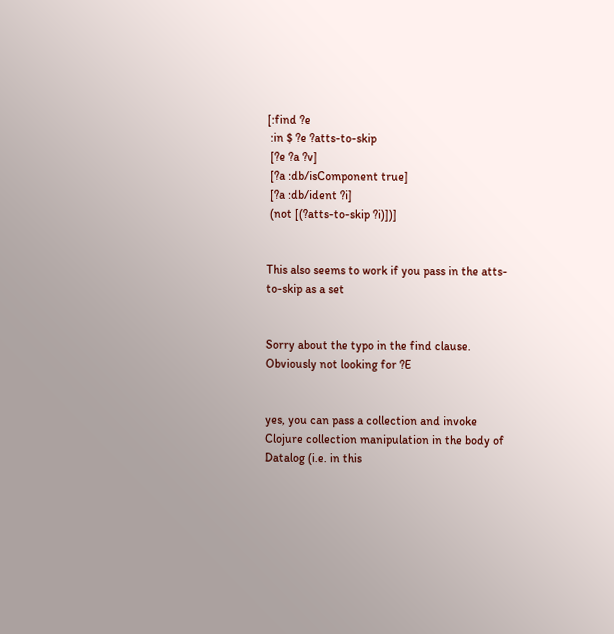[:find ?e
 :in $ ?e ?atts-to-skip
 [?e ?a ?v]
 [?a :db/isComponent true]
 [?a :db/ident ?i]
 (not [(?atts-to-skip ?i)])]


This also seems to work if you pass in the atts-to-skip as a set


Sorry about the typo in the find clause. Obviously not looking for ?E


yes, you can pass a collection and invoke Clojure collection manipulation in the body of Datalog (i.e. in this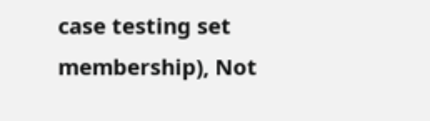case testing set membership), Not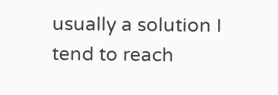usually a solution I tend to reach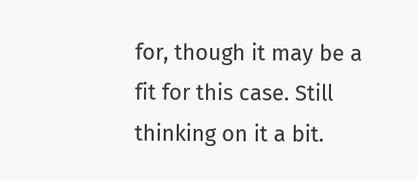for, though it may be a fit for this case. Still thinking on it a bit.